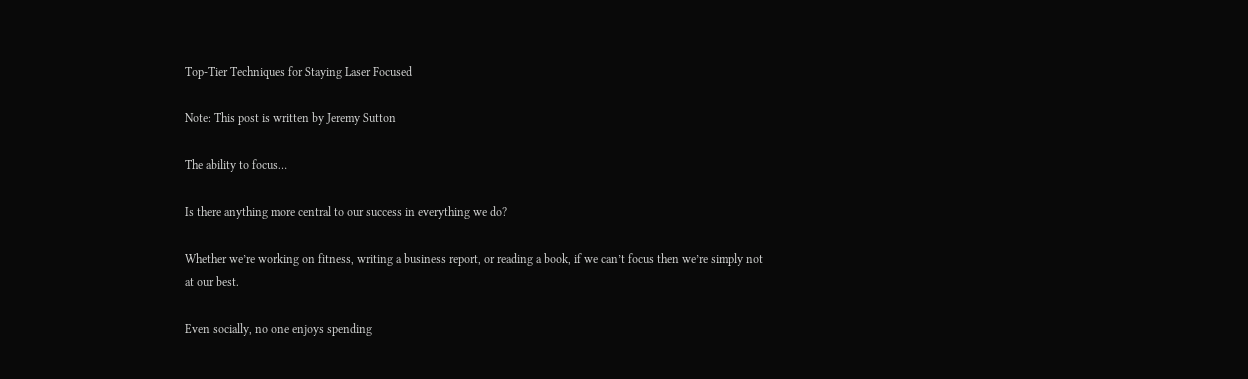Top-Tier Techniques for Staying Laser Focused

Note: This post is written by Jeremy Sutton

The ability to focus…

Is there anything more central to our success in everything we do?

Whether we’re working on fitness, writing a business report, or reading a book, if we can’t focus then we’re simply not at our best.

Even socially, no one enjoys spending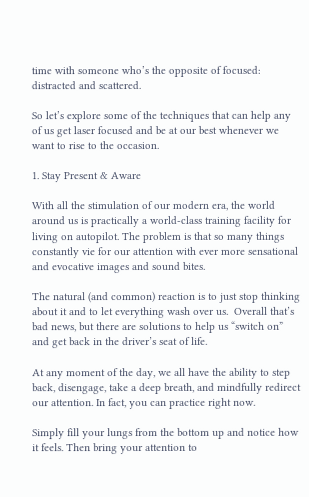time with someone who’s the opposite of focused: distracted and scattered.

So let’s explore some of the techniques that can help any of us get laser focused and be at our best whenever we want to rise to the occasion.

1. Stay Present & Aware

With all the stimulation of our modern era, the world around us is practically a world-class training facility for living on autopilot. The problem is that so many things constantly vie for our attention with ever more sensational and evocative images and sound bites.

The natural (and common) reaction is to just stop thinking about it and to let everything wash over us.  Overall that’s bad news, but there are solutions to help us “switch on” and get back in the driver’s seat of life.

At any moment of the day, we all have the ability to step back, disengage, take a deep breath, and mindfully redirect our attention. In fact, you can practice right now.

Simply fill your lungs from the bottom up and notice how it feels. Then bring your attention to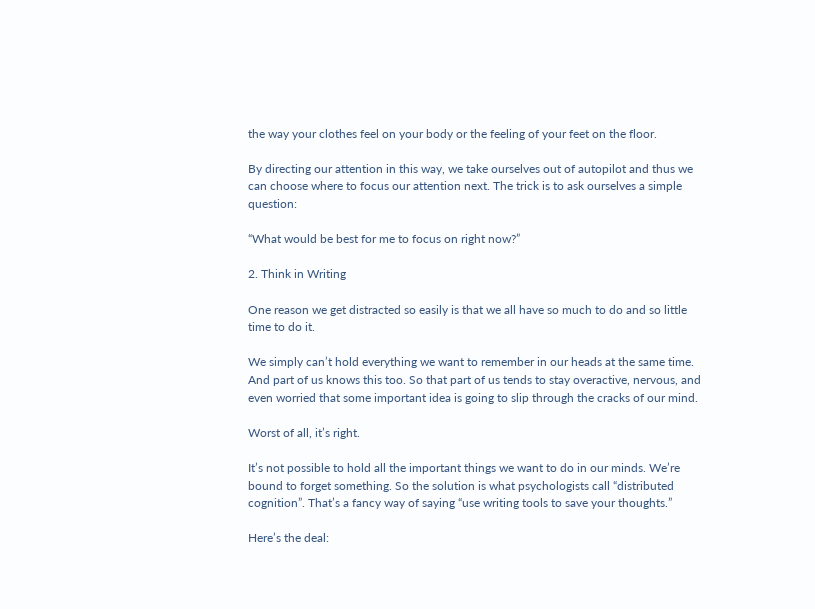the way your clothes feel on your body or the feeling of your feet on the floor.

By directing our attention in this way, we take ourselves out of autopilot and thus we can choose where to focus our attention next. The trick is to ask ourselves a simple question:

“What would be best for me to focus on right now?”

2. Think in Writing

One reason we get distracted so easily is that we all have so much to do and so little time to do it.

We simply can’t hold everything we want to remember in our heads at the same time. And part of us knows this too. So that part of us tends to stay overactive, nervous, and even worried that some important idea is going to slip through the cracks of our mind.

Worst of all, it’s right.

It’s not possible to hold all the important things we want to do in our minds. We’re bound to forget something. So the solution is what psychologists call “distributed cognition”. That’s a fancy way of saying “use writing tools to save your thoughts.”

Here’s the deal: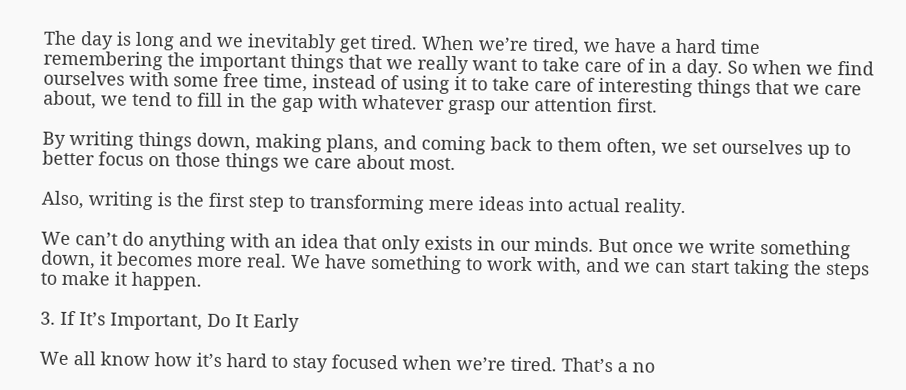The day is long and we inevitably get tired. When we’re tired, we have a hard time remembering the important things that we really want to take care of in a day. So when we find ourselves with some free time, instead of using it to take care of interesting things that we care about, we tend to fill in the gap with whatever grasp our attention first.

By writing things down, making plans, and coming back to them often, we set ourselves up to better focus on those things we care about most.

Also, writing is the first step to transforming mere ideas into actual reality.

We can’t do anything with an idea that only exists in our minds. But once we write something down, it becomes more real. We have something to work with, and we can start taking the steps to make it happen.

3. If It’s Important, Do It Early

We all know how it’s hard to stay focused when we’re tired. That’s a no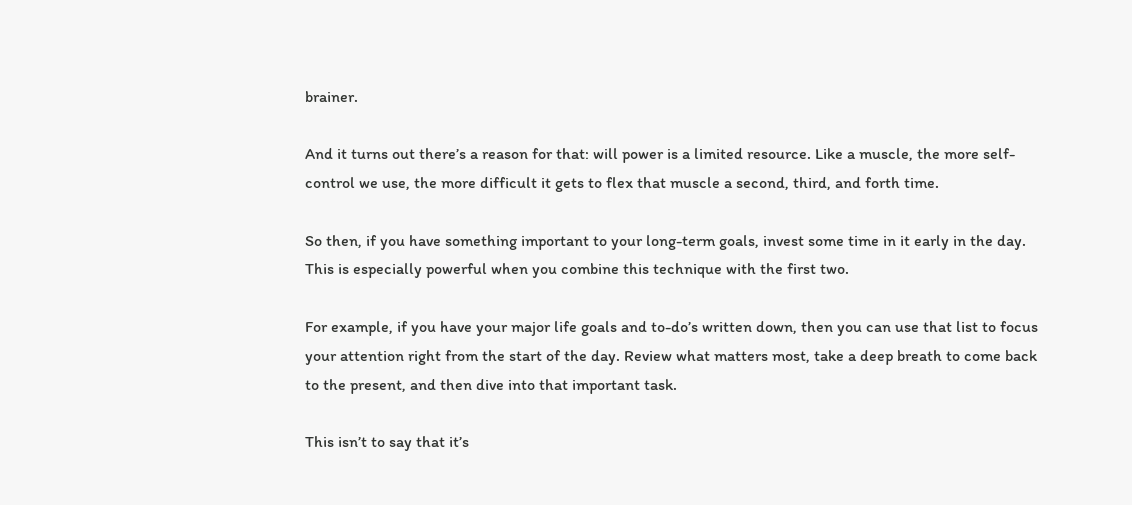brainer.

And it turns out there’s a reason for that: will power is a limited resource. Like a muscle, the more self-control we use, the more difficult it gets to flex that muscle a second, third, and forth time.

So then, if you have something important to your long-term goals, invest some time in it early in the day. This is especially powerful when you combine this technique with the first two.

For example, if you have your major life goals and to-do’s written down, then you can use that list to focus your attention right from the start of the day. Review what matters most, take a deep breath to come back to the present, and then dive into that important task.

This isn’t to say that it’s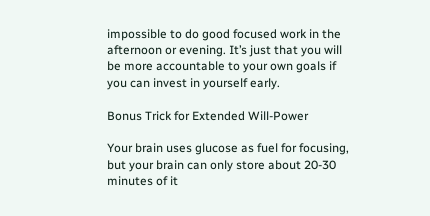impossible to do good focused work in the afternoon or evening. It’s just that you will be more accountable to your own goals if you can invest in yourself early.

Bonus Trick for Extended Will-Power

Your brain uses glucose as fuel for focusing, but your brain can only store about 20-30 minutes of it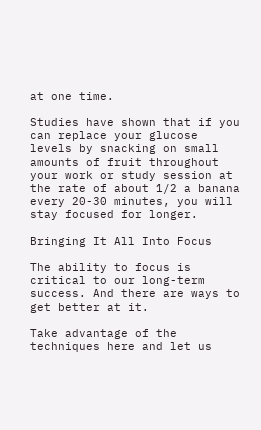at one time.

Studies have shown that if you can replace your glucose levels by snacking on small amounts of fruit throughout your work or study session at the rate of about 1/2 a banana every 20-30 minutes, you will stay focused for longer.

Bringing It All Into Focus

The ability to focus is critical to our long-term success. And there are ways to get better at it.

Take advantage of the techniques here and let us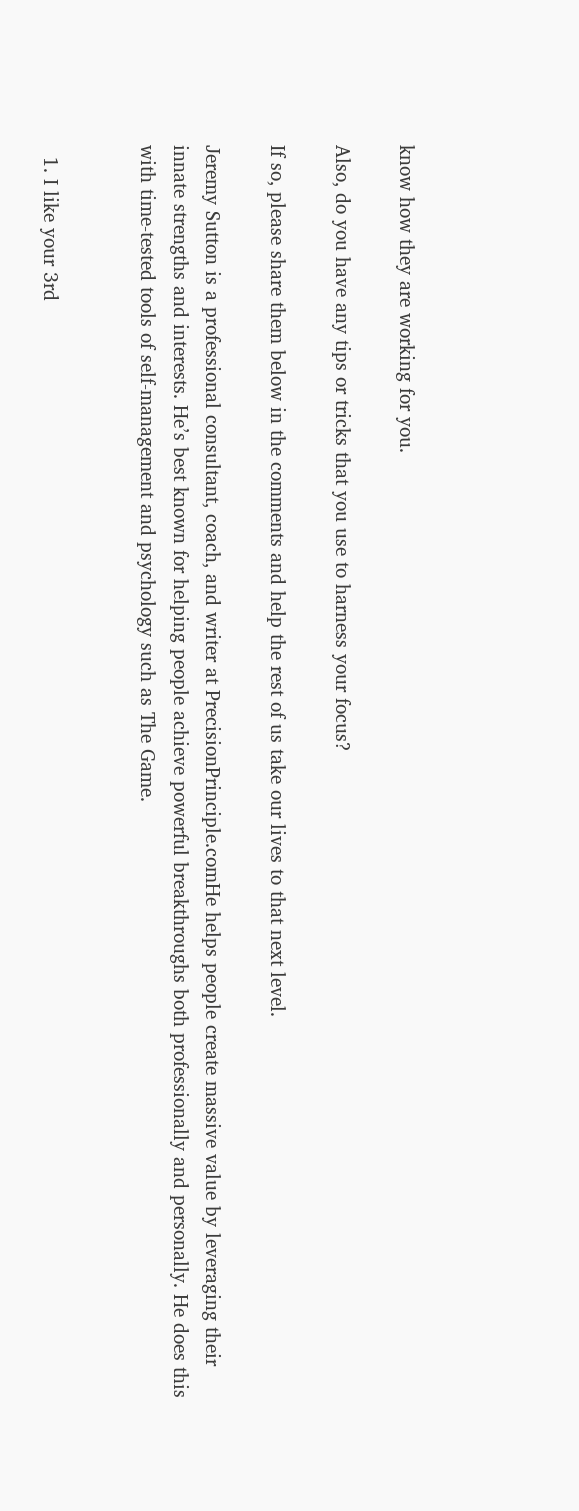know how they are working for you.

Also, do you have any tips or tricks that you use to harness your focus?

If so, please share them below in the comments and help the rest of us take our lives to that next level.

Jeremy Sutton is a professional consultant, coach, and writer at PrecisionPrinciple.comHe helps people create massive value by leveraging their innate strengths and interests. He’s best known for helping people achieve powerful breakthroughs both professionally and personally. He does this with time-tested tools of self-management and psychology such as The Game.


  1. I like your 3rd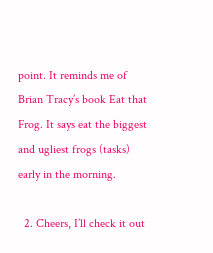point. It reminds me of Brian Tracy’s book Eat that Frog. It says eat the biggest and ugliest frogs (tasks) early in the morning.

  2. Cheers, I’ll check it out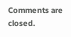Comments are closed.